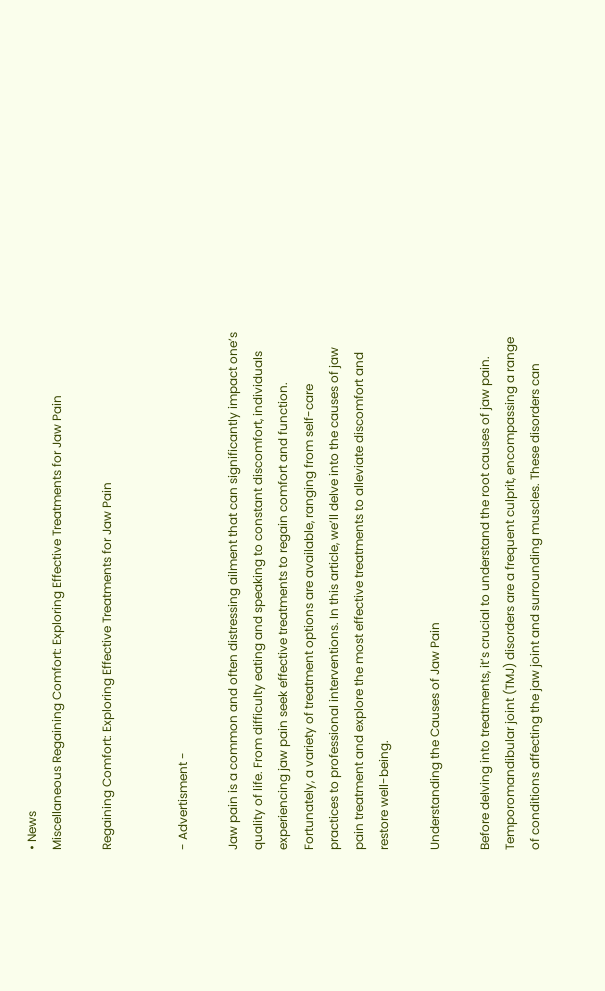• News
Miscellaneous Regaining Comfort: Exploring Effective Treatments for Jaw Pain

Regaining Comfort: Exploring Effective Treatments for Jaw Pain


- Advertisment -

Jaw pain is a common and often distressing ailment that can significantly impact one’s quality of life. From difficulty eating and speaking to constant discomfort, individuals experiencing jaw pain seek effective treatments to regain comfort and function. Fortunately, a variety of treatment options are available, ranging from self-care practices to professional interventions. In this article, we’ll delve into the causes of jaw pain treatment and explore the most effective treatments to alleviate discomfort and restore well-being.

Understanding the Causes of Jaw Pain

Before delving into treatments, it’s crucial to understand the root causes of jaw pain. Temporomandibular joint (TMJ) disorders are a frequent culprit, encompassing a range of conditions affecting the jaw joint and surrounding muscles. These disorders can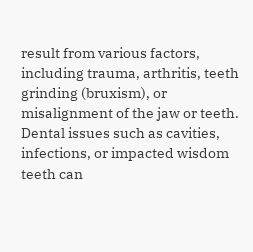result from various factors, including trauma, arthritis, teeth grinding (bruxism), or misalignment of the jaw or teeth. Dental issues such as cavities, infections, or impacted wisdom teeth can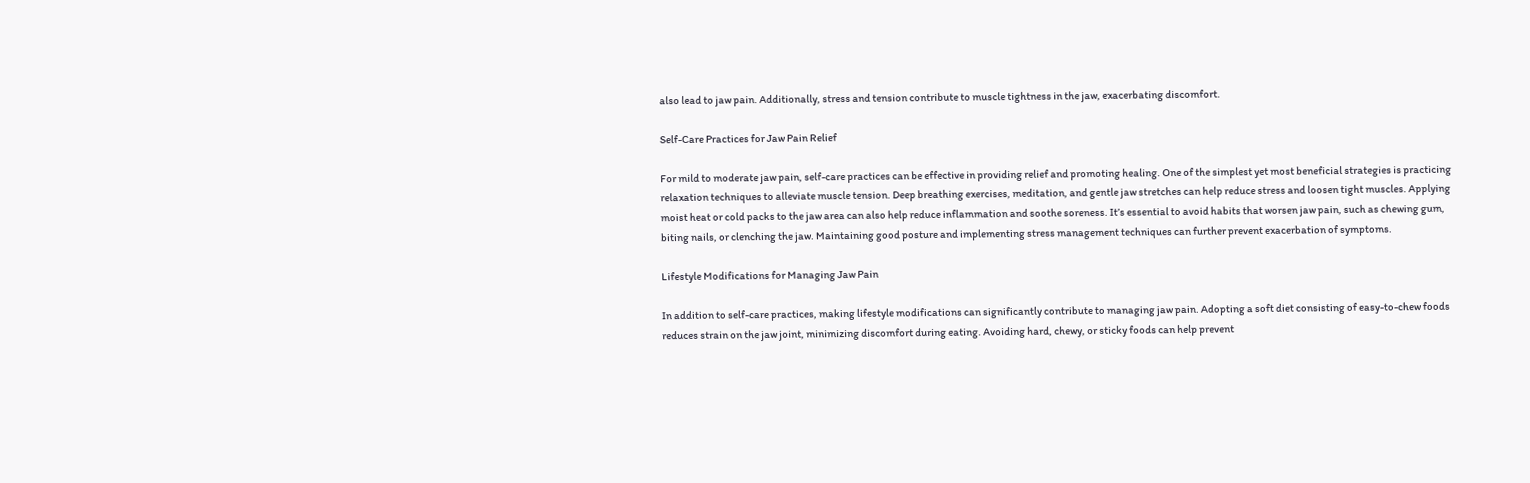also lead to jaw pain. Additionally, stress and tension contribute to muscle tightness in the jaw, exacerbating discomfort.

Self-Care Practices for Jaw Pain Relief

For mild to moderate jaw pain, self-care practices can be effective in providing relief and promoting healing. One of the simplest yet most beneficial strategies is practicing relaxation techniques to alleviate muscle tension. Deep breathing exercises, meditation, and gentle jaw stretches can help reduce stress and loosen tight muscles. Applying moist heat or cold packs to the jaw area can also help reduce inflammation and soothe soreness. It’s essential to avoid habits that worsen jaw pain, such as chewing gum, biting nails, or clenching the jaw. Maintaining good posture and implementing stress management techniques can further prevent exacerbation of symptoms.

Lifestyle Modifications for Managing Jaw Pain

In addition to self-care practices, making lifestyle modifications can significantly contribute to managing jaw pain. Adopting a soft diet consisting of easy-to-chew foods reduces strain on the jaw joint, minimizing discomfort during eating. Avoiding hard, chewy, or sticky foods can help prevent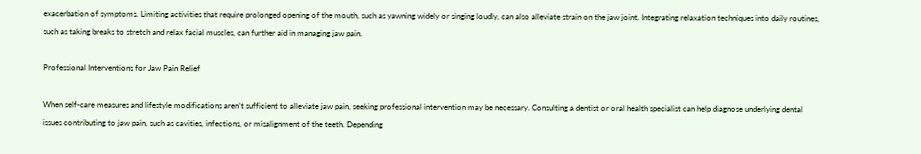exacerbation of symptoms. Limiting activities that require prolonged opening of the mouth, such as yawning widely or singing loudly, can also alleviate strain on the jaw joint. Integrating relaxation techniques into daily routines, such as taking breaks to stretch and relax facial muscles, can further aid in managing jaw pain.

Professional Interventions for Jaw Pain Relief

When self-care measures and lifestyle modifications aren’t sufficient to alleviate jaw pain, seeking professional intervention may be necessary. Consulting a dentist or oral health specialist can help diagnose underlying dental issues contributing to jaw pain, such as cavities, infections, or misalignment of the teeth. Depending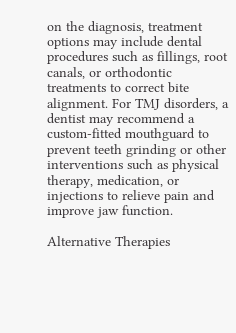on the diagnosis, treatment options may include dental procedures such as fillings, root canals, or orthodontic treatments to correct bite alignment. For TMJ disorders, a dentist may recommend a custom-fitted mouthguard to prevent teeth grinding or other interventions such as physical therapy, medication, or injections to relieve pain and improve jaw function.

Alternative Therapies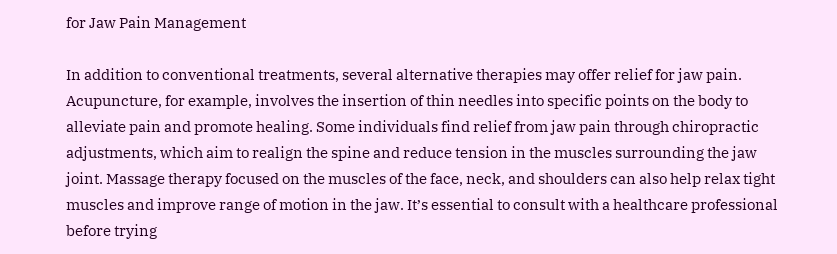for Jaw Pain Management

In addition to conventional treatments, several alternative therapies may offer relief for jaw pain. Acupuncture, for example, involves the insertion of thin needles into specific points on the body to alleviate pain and promote healing. Some individuals find relief from jaw pain through chiropractic adjustments, which aim to realign the spine and reduce tension in the muscles surrounding the jaw joint. Massage therapy focused on the muscles of the face, neck, and shoulders can also help relax tight muscles and improve range of motion in the jaw. It’s essential to consult with a healthcare professional before trying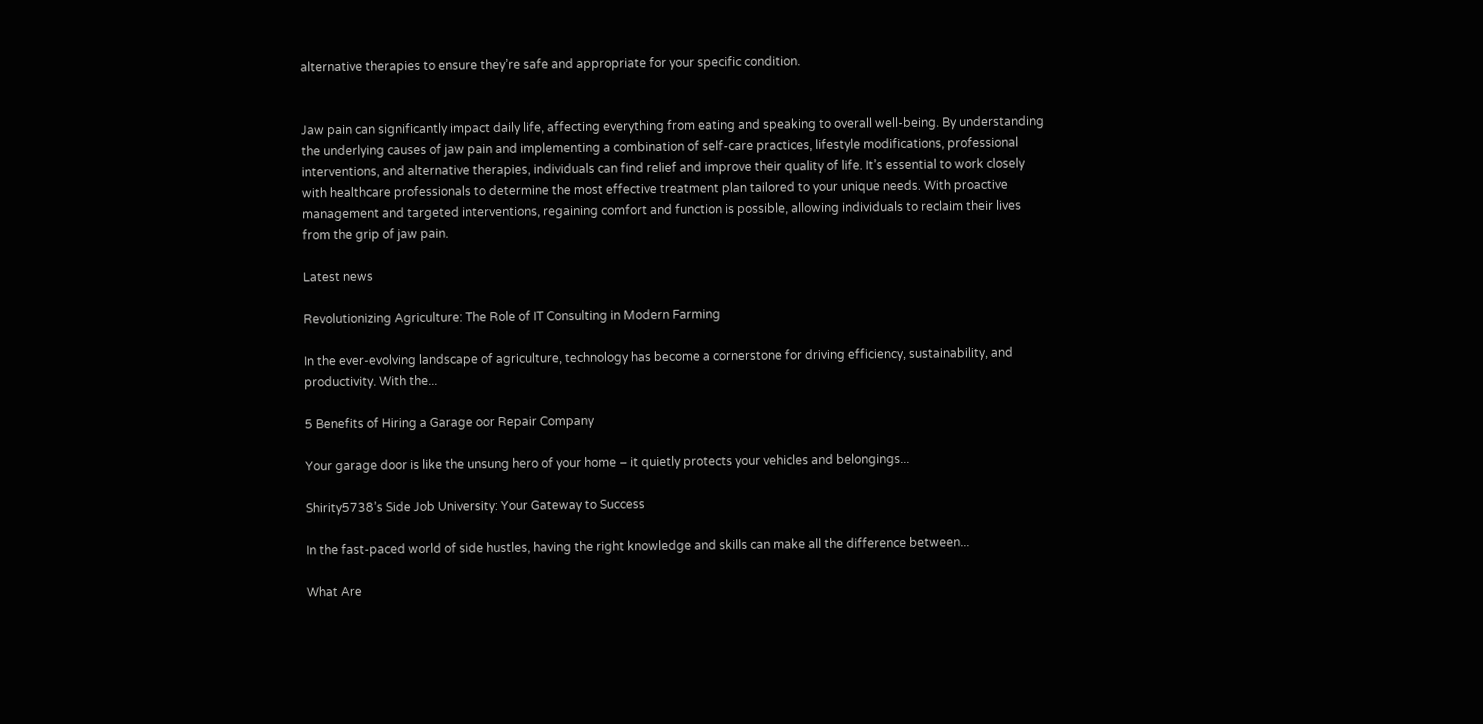alternative therapies to ensure they’re safe and appropriate for your specific condition.


Jaw pain can significantly impact daily life, affecting everything from eating and speaking to overall well-being. By understanding the underlying causes of jaw pain and implementing a combination of self-care practices, lifestyle modifications, professional interventions, and alternative therapies, individuals can find relief and improve their quality of life. It’s essential to work closely with healthcare professionals to determine the most effective treatment plan tailored to your unique needs. With proactive management and targeted interventions, regaining comfort and function is possible, allowing individuals to reclaim their lives from the grip of jaw pain.

Latest news

Revolutionizing Agriculture: The Role of IT Consulting in Modern Farming

In the ever-evolving landscape of agriculture, technology has become a cornerstone for driving efficiency, sustainability, and productivity. With the...

5 Benefits of Hiring a Garage oor Repair Company

Your garage door is like the unsung hero of your home – it quietly protects your vehicles and belongings...

Shirity5738’s Side Job University: Your Gateway to Success

In the fast-paced world of side hustles, having the right knowledge and skills can make all the difference between...

What Are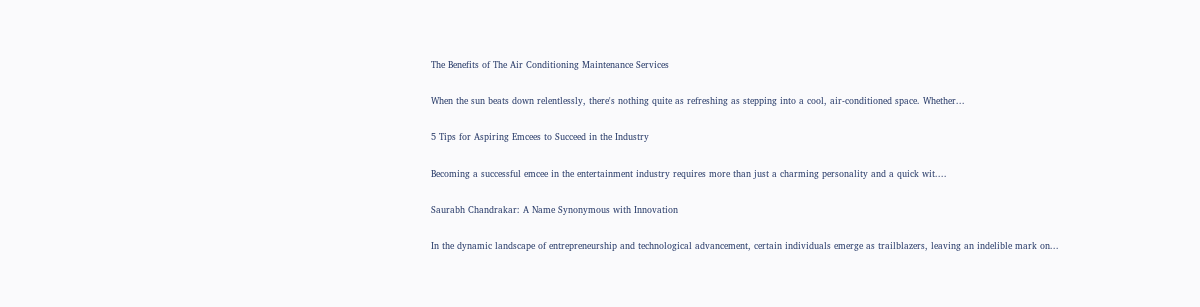The Benefits of The Air Conditioning Maintenance Services

When the sun beats down relentlessly, there's nothing quite as refreshing as stepping into a cool, air-conditioned space. Whether...

5 Tips for Aspiring Emcees to Succeed in the Industry

Becoming a successful emcee in the entertainment industry requires more than just a charming personality and a quick wit....

Saurabh Chandrakar: A Name Synonymous with Innovation

In the dynamic landscape of entrepreneurship and technological advancement, certain individuals emerge as trailblazers, leaving an indelible mark on...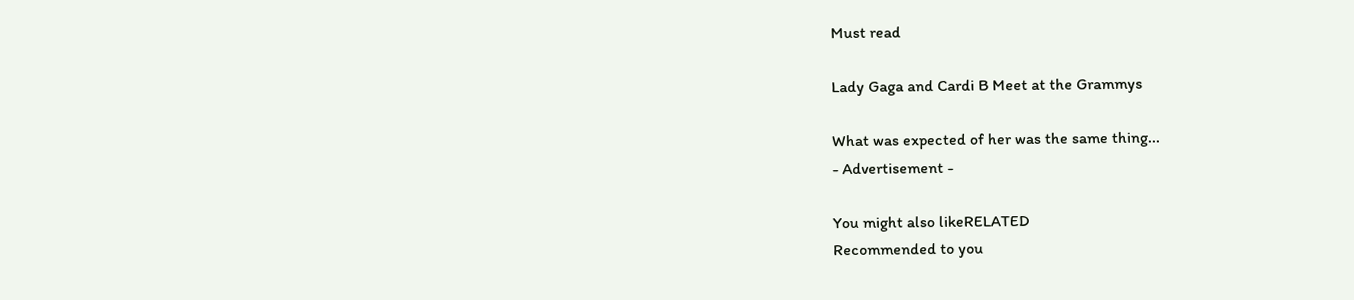Must read

Lady Gaga and Cardi B Meet at the Grammys

What was expected of her was the same thing...
- Advertisement -

You might also likeRELATED
Recommended to you